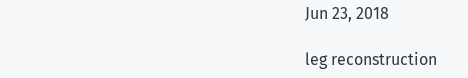Jun 23, 2018

leg reconstruction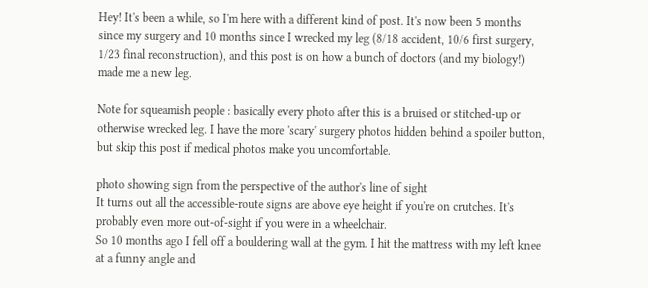Hey! It's been a while, so I'm here with a different kind of post. It's now been 5 months since my surgery and 10 months since I wrecked my leg (8/18 accident, 10/6 first surgery, 1/23 final reconstruction), and this post is on how a bunch of doctors (and my biology!) made me a new leg.

Note for squeamish people : basically every photo after this is a bruised or stitched-up or otherwise wrecked leg. I have the more 'scary' surgery photos hidden behind a spoiler button, but skip this post if medical photos make you uncomfortable.

photo showing sign from the perspective of the author's line of sight
It turns out all the accessible-route signs are above eye height if you're on crutches. It's probably even more out-of-sight if you were in a wheelchair.
So 10 months ago I fell off a bouldering wall at the gym. I hit the mattress with my left knee at a funny angle and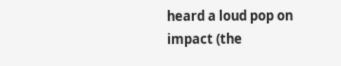heard a loud pop on impact (the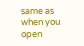same as when you open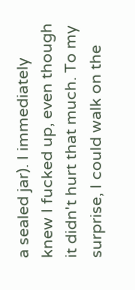a sealed jar). I immediately knew I fucked up, even though it didn't hurt that much. To my surprise, I could walk on the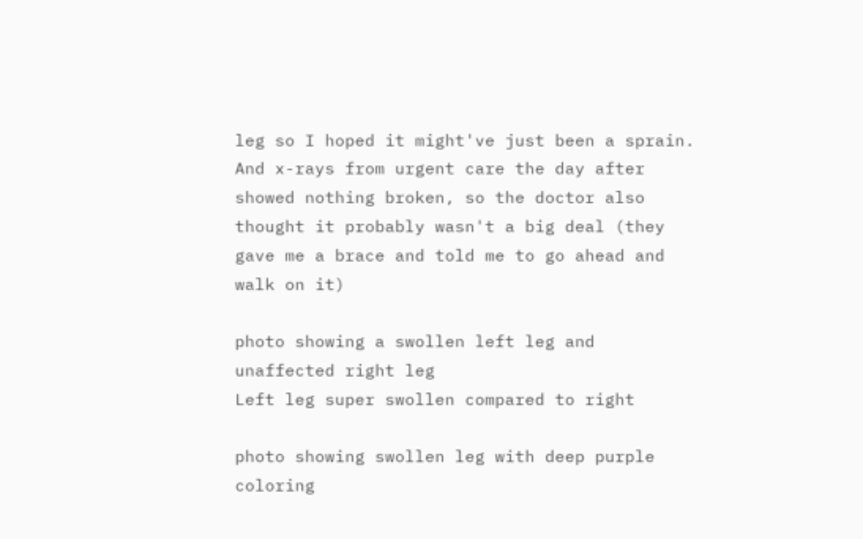leg so I hoped it might've just been a sprain. And x-rays from urgent care the day after showed nothing broken, so the doctor also thought it probably wasn't a big deal (they gave me a brace and told me to go ahead and walk on it)

photo showing a swollen left leg and unaffected right leg
Left leg super swollen compared to right

photo showing swollen leg with deep purple coloring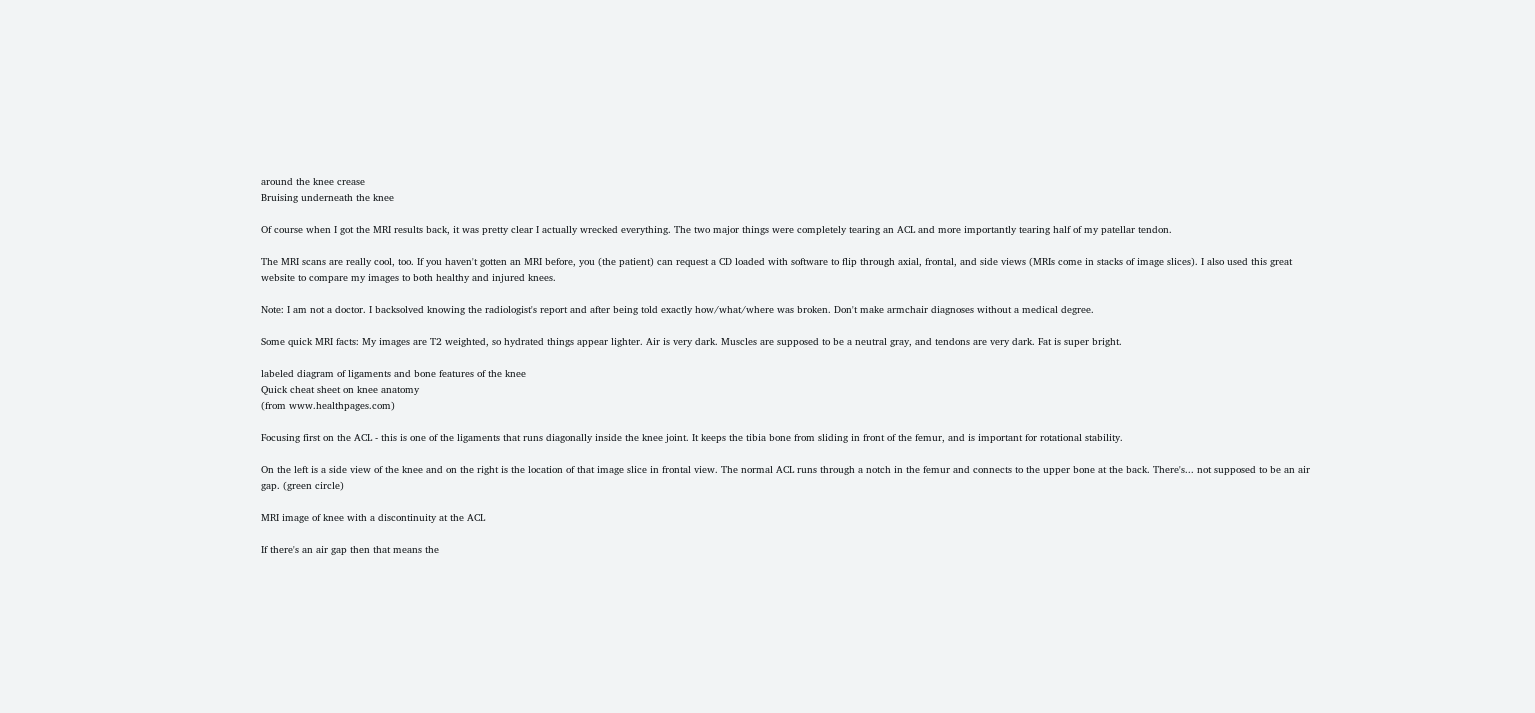around the knee crease
Bruising underneath the knee

Of course when I got the MRI results back, it was pretty clear I actually wrecked everything. The two major things were completely tearing an ACL and more importantly tearing half of my patellar tendon.

The MRI scans are really cool, too. If you haven't gotten an MRI before, you (the patient) can request a CD loaded with software to flip through axial, frontal, and side views (MRIs come in stacks of image slices). I also used this great website to compare my images to both healthy and injured knees.

Note: I am not a doctor. I backsolved knowing the radiologist's report and after being told exactly how/what/where was broken. Don't make armchair diagnoses without a medical degree.

Some quick MRI facts: My images are T2 weighted, so hydrated things appear lighter. Air is very dark. Muscles are supposed to be a neutral gray, and tendons are very dark. Fat is super bright.

labeled diagram of ligaments and bone features of the knee
Quick cheat sheet on knee anatomy
(from www.healthpages.com)

Focusing first on the ACL - this is one of the ligaments that runs diagonally inside the knee joint. It keeps the tibia bone from sliding in front of the femur, and is important for rotational stability.

On the left is a side view of the knee and on the right is the location of that image slice in frontal view. The normal ACL runs through a notch in the femur and connects to the upper bone at the back. There's... not supposed to be an air gap. (green circle)

MRI image of knee with a discontinuity at the ACL

If there's an air gap then that means the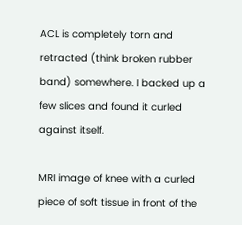ACL is completely torn and retracted (think broken rubber band) somewhere. I backed up a few slices and found it curled against itself.

MRI image of knee with a curled piece of soft tissue in front of the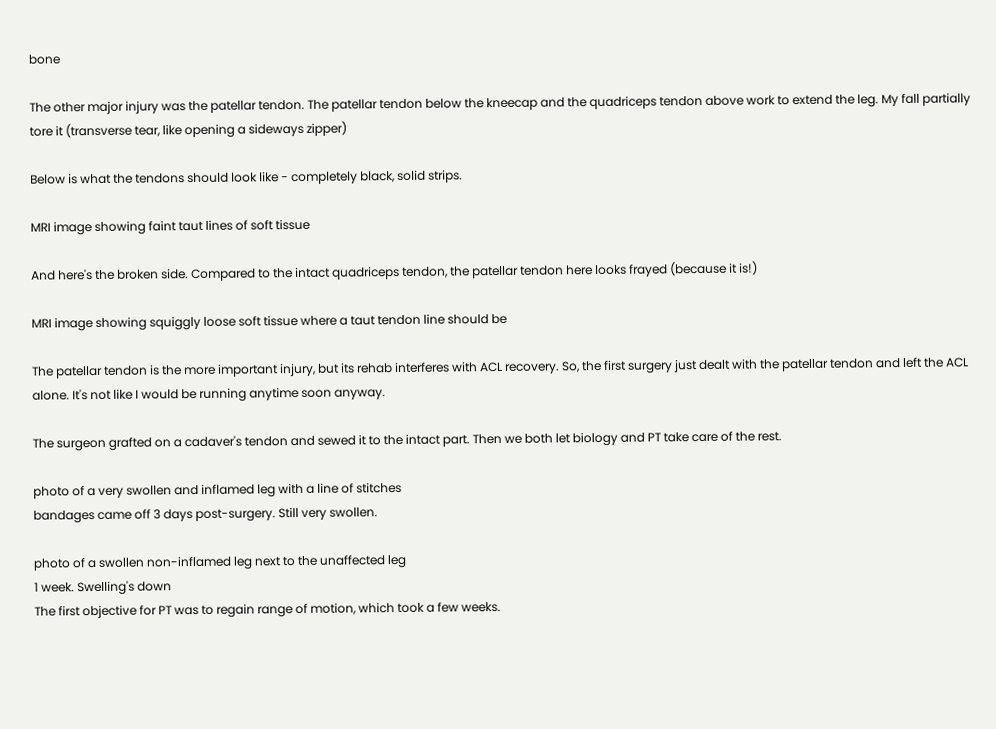bone

The other major injury was the patellar tendon. The patellar tendon below the kneecap and the quadriceps tendon above work to extend the leg. My fall partially tore it (transverse tear, like opening a sideways zipper)

Below is what the tendons should look like - completely black, solid strips.

MRI image showing faint taut lines of soft tissue

And here's the broken side. Compared to the intact quadriceps tendon, the patellar tendon here looks frayed (because it is!)

MRI image showing squiggly loose soft tissue where a taut tendon line should be

The patellar tendon is the more important injury, but its rehab interferes with ACL recovery. So, the first surgery just dealt with the patellar tendon and left the ACL alone. It's not like I would be running anytime soon anyway.

The surgeon grafted on a cadaver's tendon and sewed it to the intact part. Then we both let biology and PT take care of the rest.

photo of a very swollen and inflamed leg with a line of stitches
bandages came off 3 days post-surgery. Still very swollen.

photo of a swollen non-inflamed leg next to the unaffected leg
1 week. Swelling's down
The first objective for PT was to regain range of motion, which took a few weeks.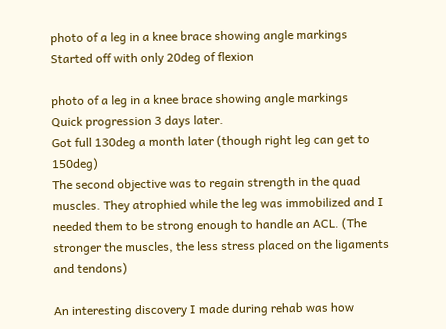photo of a leg in a knee brace showing angle markings
Started off with only 20deg of flexion

photo of a leg in a knee brace showing angle markings
Quick progression 3 days later.
Got full 130deg a month later (though right leg can get to 150deg)
The second objective was to regain strength in the quad muscles. They atrophied while the leg was immobilized and I needed them to be strong enough to handle an ACL. (The stronger the muscles, the less stress placed on the ligaments and tendons)

An interesting discovery I made during rehab was how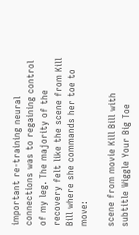important re-training neural connections was to regaining control of my leg. The majority of the recovery felt like the scene from Kill Bill where she commands her toe to move:

scene from movie Kill Bill with subtitle Wiggle Your Big Toe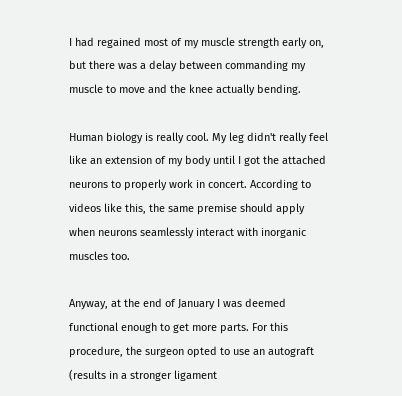I had regained most of my muscle strength early on, but there was a delay between commanding my muscle to move and the knee actually bending.

Human biology is really cool. My leg didn't really feel like an extension of my body until I got the attached neurons to properly work in concert. According to videos like this, the same premise should apply when neurons seamlessly interact with inorganic muscles too.

Anyway, at the end of January I was deemed functional enough to get more parts. For this procedure, the surgeon opted to use an autograft (results in a stronger ligament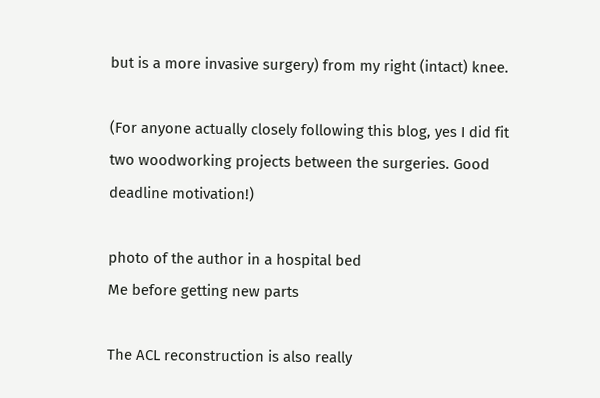but is a more invasive surgery) from my right (intact) knee.

(For anyone actually closely following this blog, yes I did fit two woodworking projects between the surgeries. Good deadline motivation!)

photo of the author in a hospital bed
Me before getting new parts

The ACL reconstruction is also really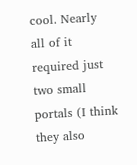cool. Nearly all of it required just two small portals (I think they also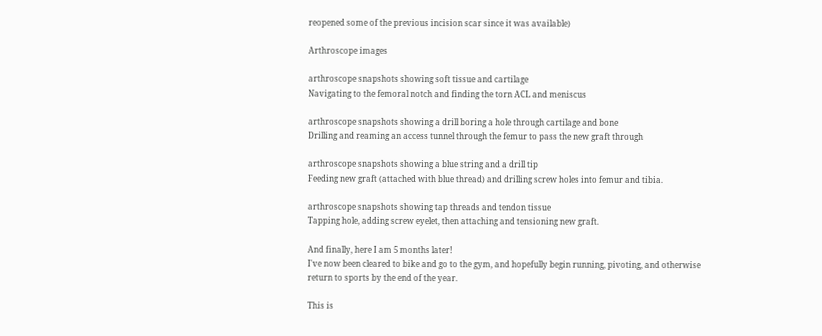reopened some of the previous incision scar since it was available)

Arthroscope images

arthroscope snapshots showing soft tissue and cartilage
Navigating to the femoral notch and finding the torn ACL and meniscus

arthroscope snapshots showing a drill boring a hole through cartilage and bone
Drilling and reaming an access tunnel through the femur to pass the new graft through

arthroscope snapshots showing a blue string and a drill tip
Feeding new graft (attached with blue thread) and drilling screw holes into femur and tibia.

arthroscope snapshots showing tap threads and tendon tissue
Tapping hole, adding screw eyelet, then attaching and tensioning new graft.

And finally, here I am 5 months later!
I've now been cleared to bike and go to the gym, and hopefully begin running, pivoting, and otherwise return to sports by the end of the year.

This is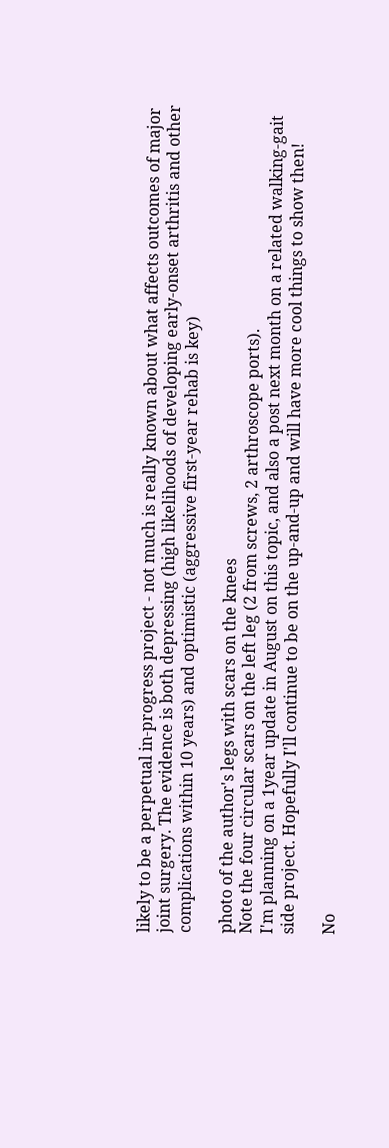likely to be a perpetual in-progress project - not much is really known about what affects outcomes of major joint surgery. The evidence is both depressing (high likelihoods of developing early-onset arthritis and other complications within 10 years) and optimistic (aggressive first-year rehab is key)

photo of the author's legs with scars on the knees
Note the four circular scars on the left leg (2 from screws, 2 arthroscope ports).
I'm planning on a 1year update in August on this topic, and also a post next month on a related walking-gait side project. Hopefully I'll continue to be on the up-and-up and will have more cool things to show then!

No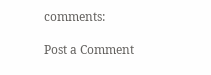comments:

Post a Comment